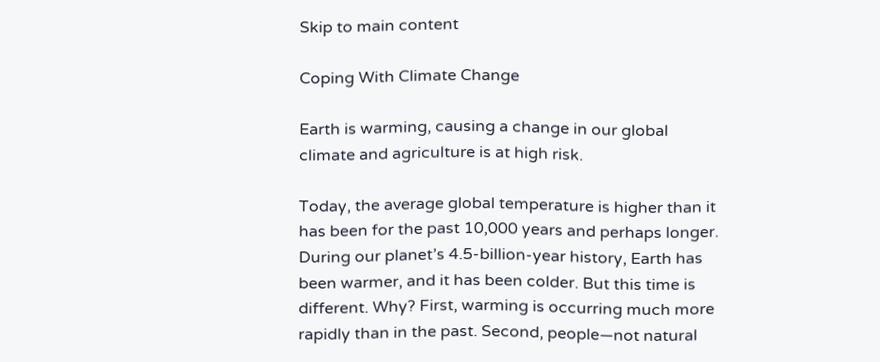Skip to main content

Coping With Climate Change

Earth is warming, causing a change in our global climate and agriculture is at high risk.

Today, the average global temperature is higher than it has been for the past 10,000 years and perhaps longer. During our planet’s 4.5-billion-year history, Earth has been warmer, and it has been colder. But this time is different. Why? First, warming is occurring much more rapidly than in the past. Second, people—not natural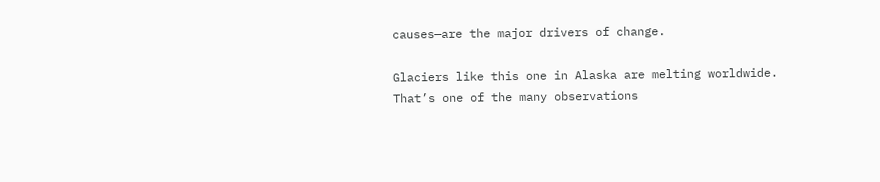causes—are the major drivers of change.

Glaciers like this one in Alaska are melting worldwide. That’s one of the many observations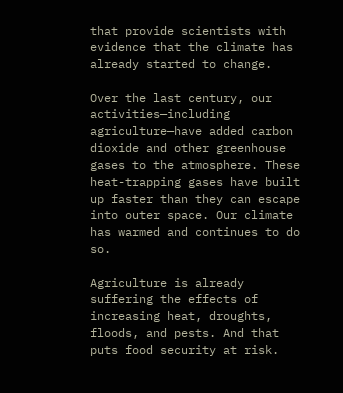that provide scientists with evidence that the climate has already started to change.

Over the last century, our activities—including agriculture—have added carbon dioxide and other greenhouse gases to the atmosphere. These heat-trapping gases have built up faster than they can escape into outer space. Our climate has warmed and continues to do so.

Agriculture is already suffering the effects of increasing heat, droughts, floods, and pests. And that puts food security at risk.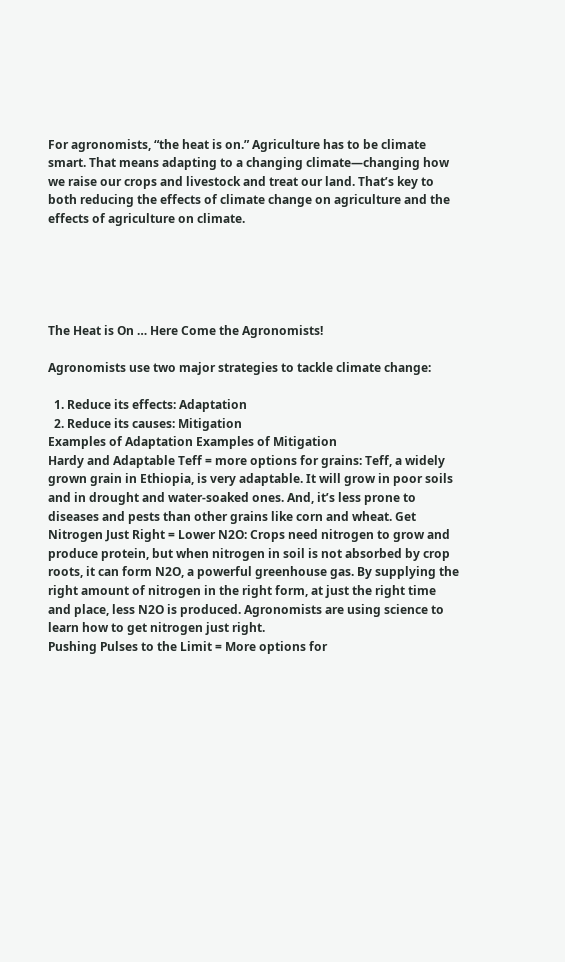For agronomists, “the heat is on.” Agriculture has to be climate smart. That means adapting to a changing climate—changing how we raise our crops and livestock and treat our land. That’s key to both reducing the effects of climate change on agriculture and the effects of agriculture on climate.





The Heat is On … Here Come the Agronomists!

Agronomists use two major strategies to tackle climate change:

  1. Reduce its effects: Adaptation
  2. Reduce its causes: Mitigation
Examples of Adaptation Examples of Mitigation
Hardy and Adaptable Teff = more options for grains: Teff, a widely grown grain in Ethiopia, is very adaptable. It will grow in poor soils and in drought and water-soaked ones. And, it’s less prone to diseases and pests than other grains like corn and wheat. Get Nitrogen Just Right = Lower N2O: Crops need nitrogen to grow and produce protein, but when nitrogen in soil is not absorbed by crop roots, it can form N2O, a powerful greenhouse gas. By supplying the right amount of nitrogen in the right form, at just the right time and place, less N2O is produced. Agronomists are using science to learn how to get nitrogen just right.
Pushing Pulses to the Limit = More options for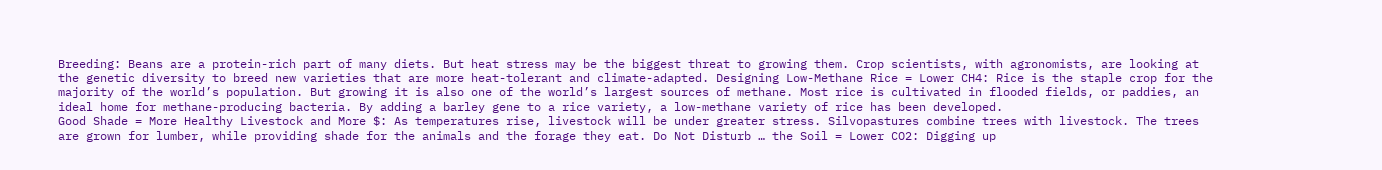Breeding: Beans are a protein-rich part of many diets. But heat stress may be the biggest threat to growing them. Crop scientists, with agronomists, are looking at the genetic diversity to breed new varieties that are more heat-tolerant and climate-adapted. Designing Low-Methane Rice = Lower CH4: Rice is the staple crop for the majority of the world’s population. But growing it is also one of the world’s largest sources of methane. Most rice is cultivated in flooded fields, or paddies, an ideal home for methane-producing bacteria. By adding a barley gene to a rice variety, a low-methane variety of rice has been developed.
Good Shade = More Healthy Livestock and More $: As temperatures rise, livestock will be under greater stress. Silvopastures combine trees with livestock. The trees are grown for lumber, while providing shade for the animals and the forage they eat. Do Not Disturb … the Soil = Lower CO2: Digging up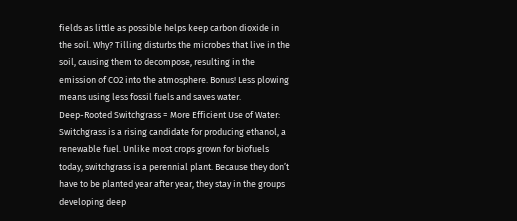fields as little as possible helps keep carbon dioxide in the soil. Why? Tilling disturbs the microbes that live in the soil, causing them to decompose, resulting in the emission of CO2 into the atmosphere. Bonus! Less plowing means using less fossil fuels and saves water.
Deep-Rooted Switchgrass = More Efficient Use of Water: Switchgrass is a rising candidate for producing ethanol, a renewable fuel. Unlike most crops grown for biofuels today, switchgrass is a perennial plant. Because they don’t have to be planted year after year, they stay in the groups developing deep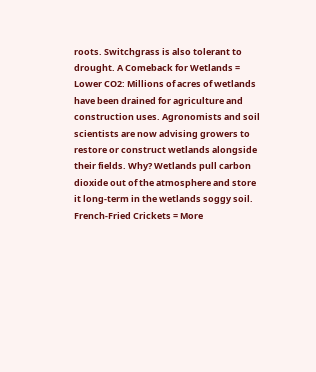roots. Switchgrass is also tolerant to drought. A Comeback for Wetlands = Lower CO2: Millions of acres of wetlands have been drained for agriculture and construction uses. Agronomists and soil scientists are now advising growers to restore or construct wetlands alongside their fields. Why? Wetlands pull carbon dioxide out of the atmosphere and store it long-term in the wetlands soggy soil.
French-Fried Crickets = More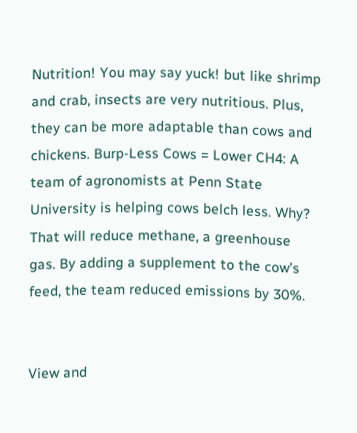Nutrition! You may say yuck! but like shrimp and crab, insects are very nutritious. Plus, they can be more adaptable than cows and chickens. Burp-Less Cows = Lower CH4: A team of agronomists at Penn State University is helping cows belch less. Why? That will reduce methane, a greenhouse gas. By adding a supplement to the cow’s feed, the team reduced emissions by 30%.


View and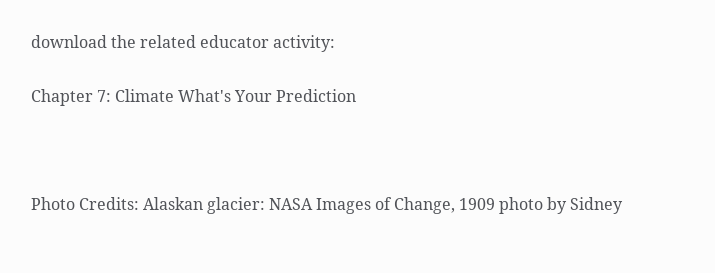download the related educator activity:

Chapter 7: Climate What's Your Prediction



Photo Credits: Alaskan glacier: NASA Images of Change, 1909 photo by Sidney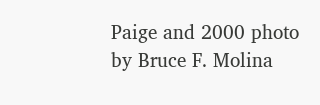Paige and 2000 photo by Bruce F. Molina